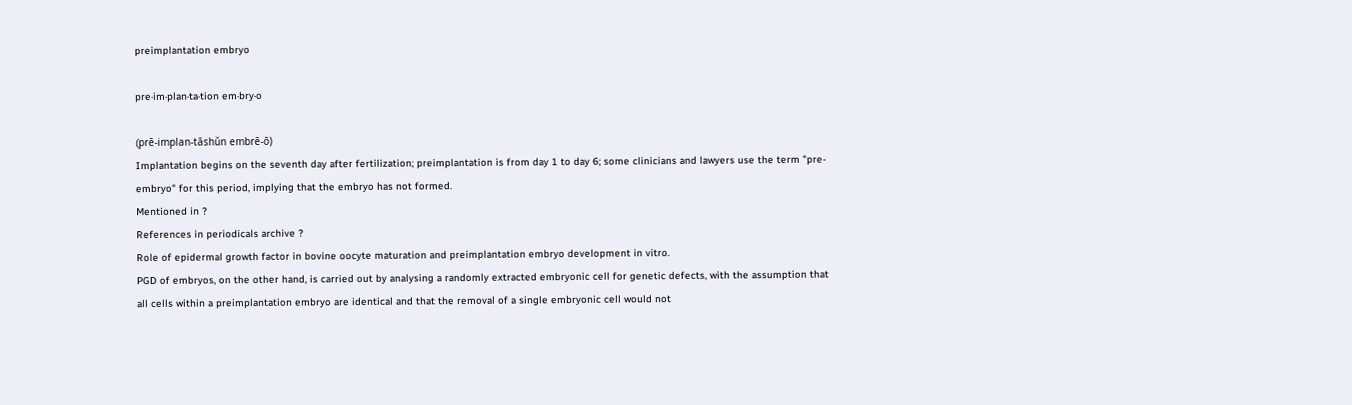preimplantation embryo

pre·im·plan·ta·tion em·bry·o

(prē-implan-tāshŭn embrē-ō)
Implantation begins on the seventh day after fertilization; preimplantation is from day 1 to day 6; some clinicians and lawyers use the term "pre-embryo" for this period, implying that the embryo has not formed.
Mentioned in ?
References in periodicals archive ?
Role of epidermal growth factor in bovine oocyte maturation and preimplantation embryo development in vitro.
PGD of embryos, on the other hand, is carried out by analysing a randomly extracted embryonic cell for genetic defects, with the assumption that all cells within a preimplantation embryo are identical and that the removal of a single embryonic cell would not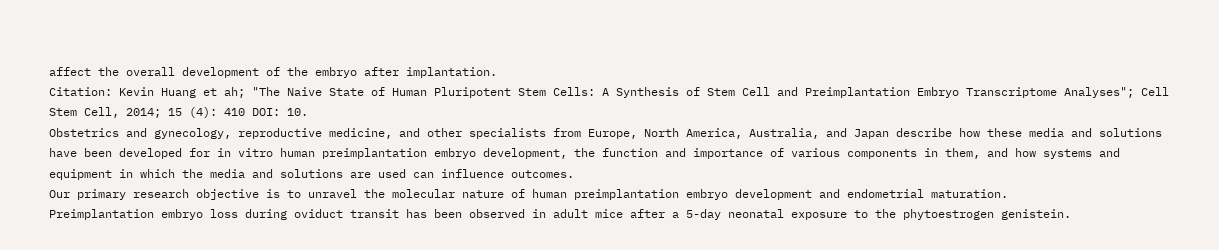affect the overall development of the embryo after implantation.
Citation: Kevin Huang et ah; "The Naive State of Human Pluripotent Stem Cells: A Synthesis of Stem Cell and Preimplantation Embryo Transcriptome Analyses"; Cell Stem Cell, 2014; 15 (4): 410 DOI: 10.
Obstetrics and gynecology, reproductive medicine, and other specialists from Europe, North America, Australia, and Japan describe how these media and solutions have been developed for in vitro human preimplantation embryo development, the function and importance of various components in them, and how systems and equipment in which the media and solutions are used can influence outcomes.
Our primary research objective is to unravel the molecular nature of human preimplantation embryo development and endometrial maturation.
Preimplantation embryo loss during oviduct transit has been observed in adult mice after a 5-day neonatal exposure to the phytoestrogen genistein.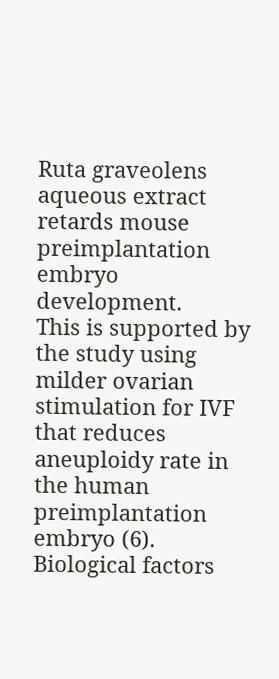Ruta graveolens aqueous extract retards mouse preimplantation embryo development.
This is supported by the study using milder ovarian stimulation for IVF that reduces aneuploidy rate in the human preimplantation embryo (6).
Biological factors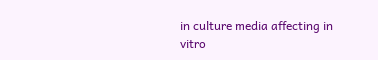in culture media affecting in vitro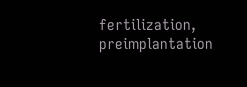fertilization, preimplantation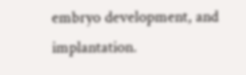embryo development, and implantation.